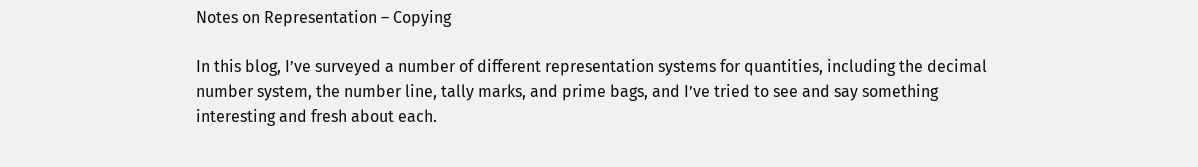Notes on Representation – Copying

In this blog, I’ve surveyed a number of different representation systems for quantities, including the decimal number system, the number line, tally marks, and prime bags, and I’ve tried to see and say something interesting and fresh about each.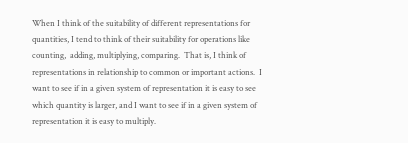When I think of the suitability of different representations for quantities, I tend to think of their suitability for operations like counting,  adding, multiplying, comparing.  That is, I think of representations in relationship to common or important actions.  I want to see if in a given system of representation it is easy to see which quantity is larger, and I want to see if in a given system of representation it is easy to multiply.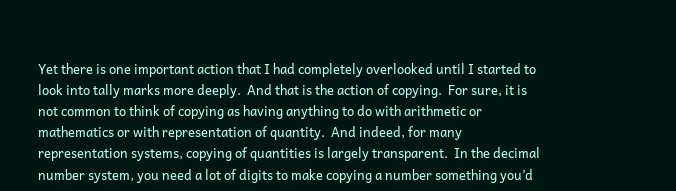Yet there is one important action that I had completely overlooked until I started to look into tally marks more deeply.  And that is the action of copying.  For sure, it is not common to think of copying as having anything to do with arithmetic or mathematics or with representation of quantity.  And indeed, for many representation systems, copying of quantities is largely transparent.  In the decimal number system, you need a lot of digits to make copying a number something you’d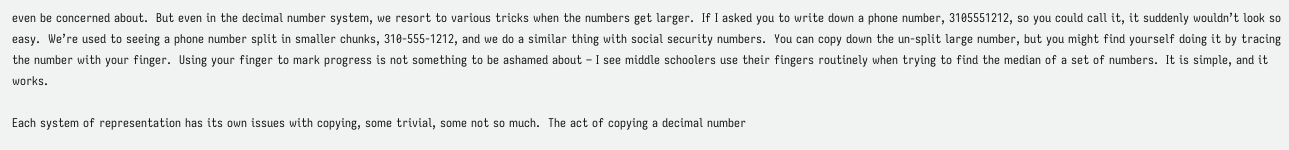even be concerned about.  But even in the decimal number system, we resort to various tricks when the numbers get larger.  If I asked you to write down a phone number, 3105551212, so you could call it, it suddenly wouldn’t look so easy.  We’re used to seeing a phone number split in smaller chunks, 310-555-1212, and we do a similar thing with social security numbers.  You can copy down the un-split large number, but you might find yourself doing it by tracing the number with your finger.  Using your finger to mark progress is not something to be ashamed about – I see middle schoolers use their fingers routinely when trying to find the median of a set of numbers.  It is simple, and it works.

Each system of representation has its own issues with copying, some trivial, some not so much.  The act of copying a decimal number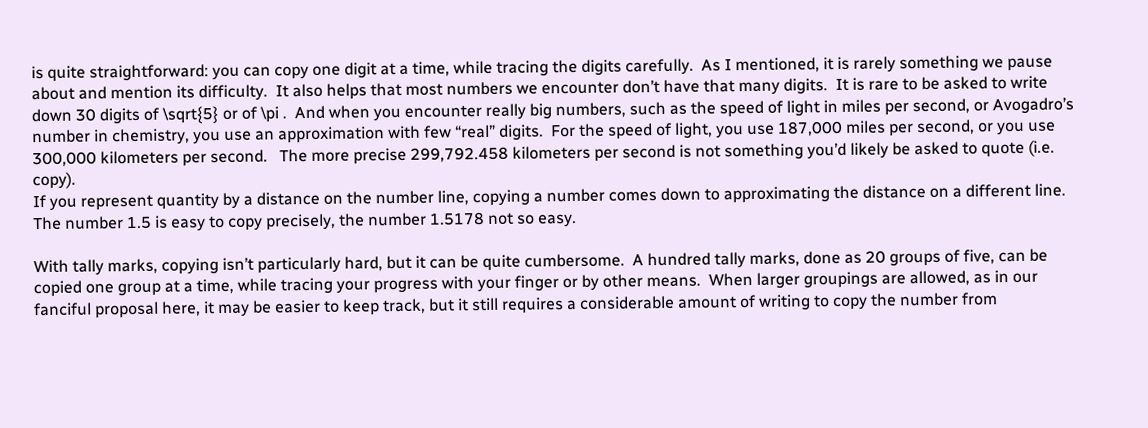is quite straightforward: you can copy one digit at a time, while tracing the digits carefully.  As I mentioned, it is rarely something we pause about and mention its difficulty.  It also helps that most numbers we encounter don’t have that many digits.  It is rare to be asked to write down 30 digits of \sqrt{5} or of \pi .  And when you encounter really big numbers, such as the speed of light in miles per second, or Avogadro’s number in chemistry, you use an approximation with few “real” digits.  For the speed of light, you use 187,000 miles per second, or you use 300,000 kilometers per second.   The more precise 299,792.458 kilometers per second is not something you’d likely be asked to quote (i.e. copy).
If you represent quantity by a distance on the number line, copying a number comes down to approximating the distance on a different line.  The number 1.5 is easy to copy precisely, the number 1.5178 not so easy.

With tally marks, copying isn’t particularly hard, but it can be quite cumbersome.  A hundred tally marks, done as 20 groups of five, can be copied one group at a time, while tracing your progress with your finger or by other means.  When larger groupings are allowed, as in our fanciful proposal here, it may be easier to keep track, but it still requires a considerable amount of writing to copy the number from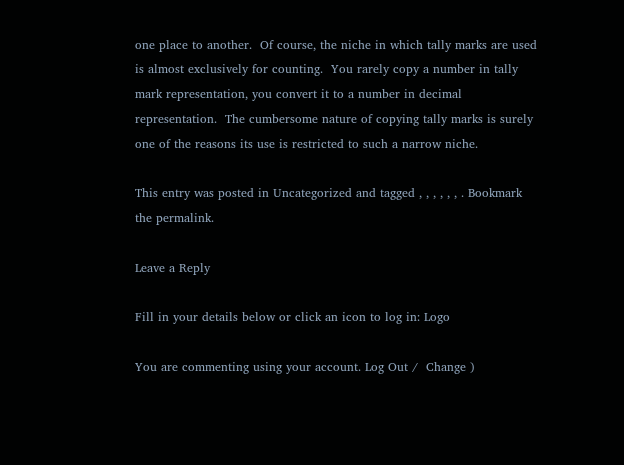one place to another.  Of course, the niche in which tally marks are used is almost exclusively for counting.  You rarely copy a number in tally mark representation, you convert it to a number in decimal representation.  The cumbersome nature of copying tally marks is surely one of the reasons its use is restricted to such a narrow niche.

This entry was posted in Uncategorized and tagged , , , , , , . Bookmark the permalink.

Leave a Reply

Fill in your details below or click an icon to log in: Logo

You are commenting using your account. Log Out /  Change )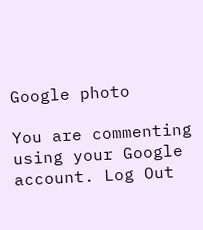Google photo

You are commenting using your Google account. Log Out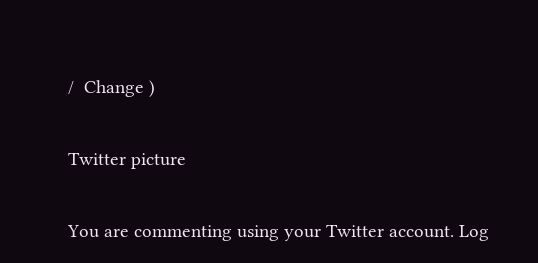/  Change )

Twitter picture

You are commenting using your Twitter account. Log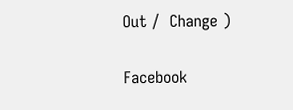Out /  Change )

Facebook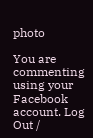photo

You are commenting using your Facebook account. Log Out /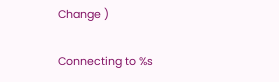Change )

Connecting to %s